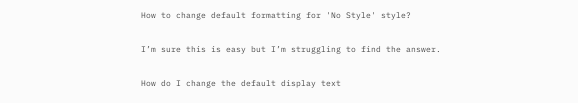How to change default formatting for 'No Style' style?

I’m sure this is easy but I’m struggling to find the answer.

How do I change the default display text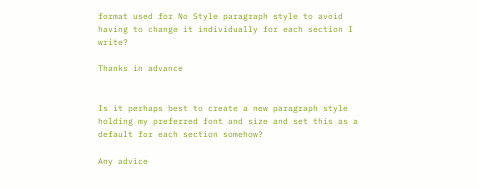format used for No Style paragraph style to avoid having to change it individually for each section I write?

Thanks in advance


Is it perhaps best to create a new paragraph style holding my preferred font and size and set this as a default for each section somehow?

Any advice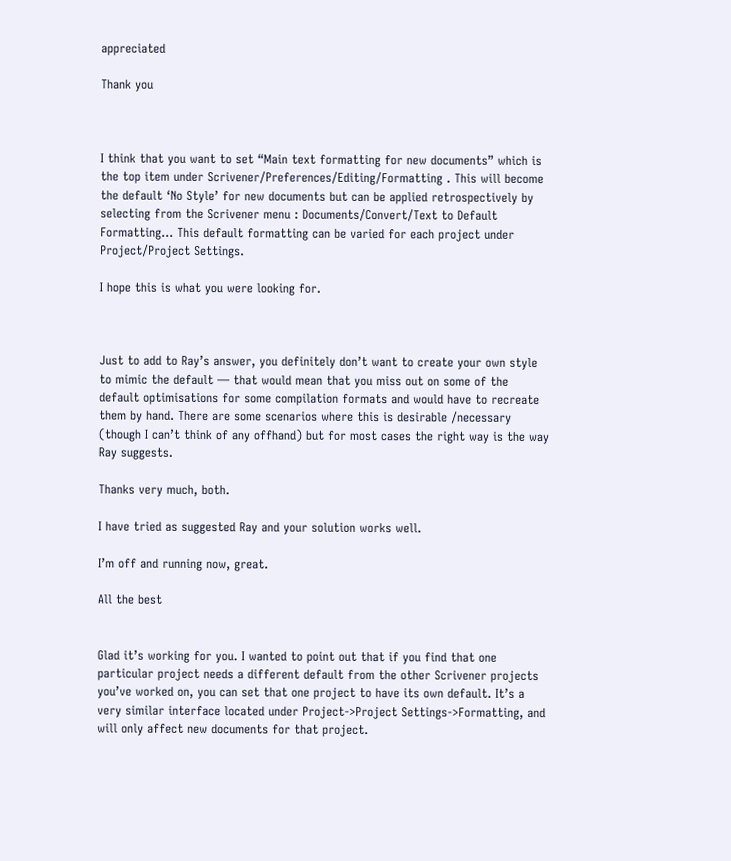appreciated

Thank you



I think that you want to set “Main text formatting for new documents” which is the top item under Scrivener/Preferences/Editing/Formatting . This will become the default ‘No Style’ for new documents but can be applied retrospectively by selecting from the Scrivener menu : Documents/Convert/Text to Default Formatting… This default formatting can be varied for each project under Project/Project Settings.

I hope this is what you were looking for.



Just to add to Ray’s answer, you definitely don’t want to create your own style to mimic the default — that would mean that you miss out on some of the default optimisations for some compilation formats and would have to recreate them by hand. There are some scenarios where this is desirable /necessary (though I can’t think of any offhand) but for most cases the right way is the way Ray suggests.

Thanks very much, both.

I have tried as suggested Ray and your solution works well.

I’m off and running now, great.

All the best


Glad it’s working for you. I wanted to point out that if you find that one particular project needs a different default from the other Scrivener projects you’ve worked on, you can set that one project to have its own default. It’s a very similar interface located under Project->Project Settings->Formatting, and will only affect new documents for that project.